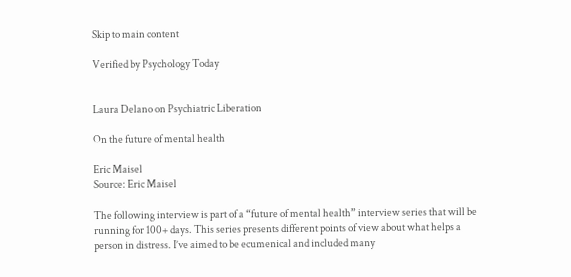Skip to main content

Verified by Psychology Today


Laura Delano on Psychiatric Liberation

On the future of mental health

Eric Maisel
Source: Eric Maisel

The following interview is part of a “future of mental health” interview series that will be running for 100+ days. This series presents different points of view about what helps a person in distress. I’ve aimed to be ecumenical and included many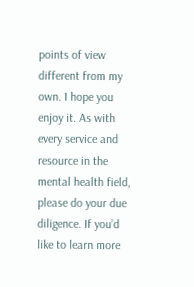points of view different from my own. I hope you enjoy it. As with every service and resource in the mental health field, please do your due diligence. If you’d like to learn more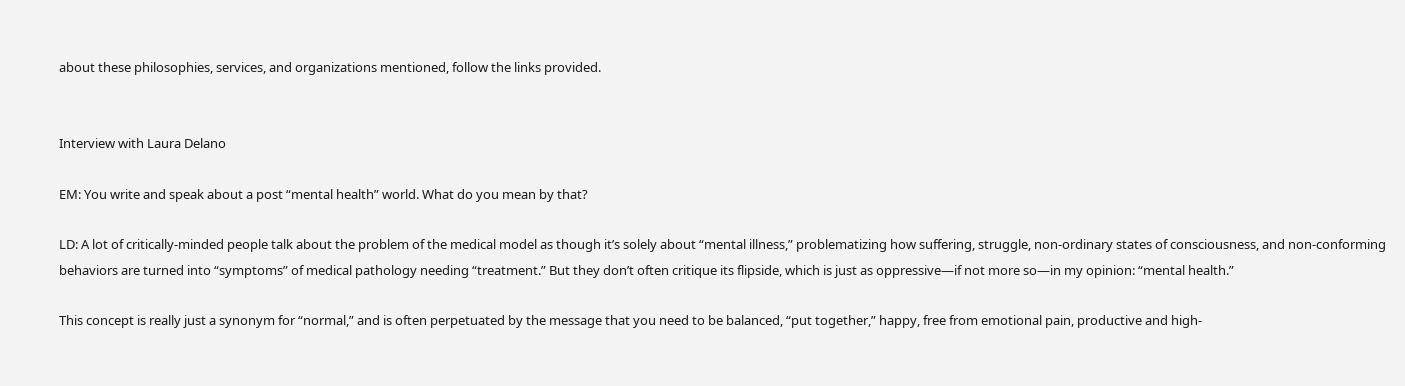about these philosophies, services, and organizations mentioned, follow the links provided.


Interview with Laura Delano

EM: You write and speak about a post “mental health” world. What do you mean by that?

LD: A lot of critically-minded people talk about the problem of the medical model as though it’s solely about “mental illness,” problematizing how suffering, struggle, non-ordinary states of consciousness, and non-conforming behaviors are turned into “symptoms” of medical pathology needing “treatment.” But they don’t often critique its flipside, which is just as oppressive—if not more so—in my opinion: “mental health.”

This concept is really just a synonym for “normal,” and is often perpetuated by the message that you need to be balanced, “put together,” happy, free from emotional pain, productive and high-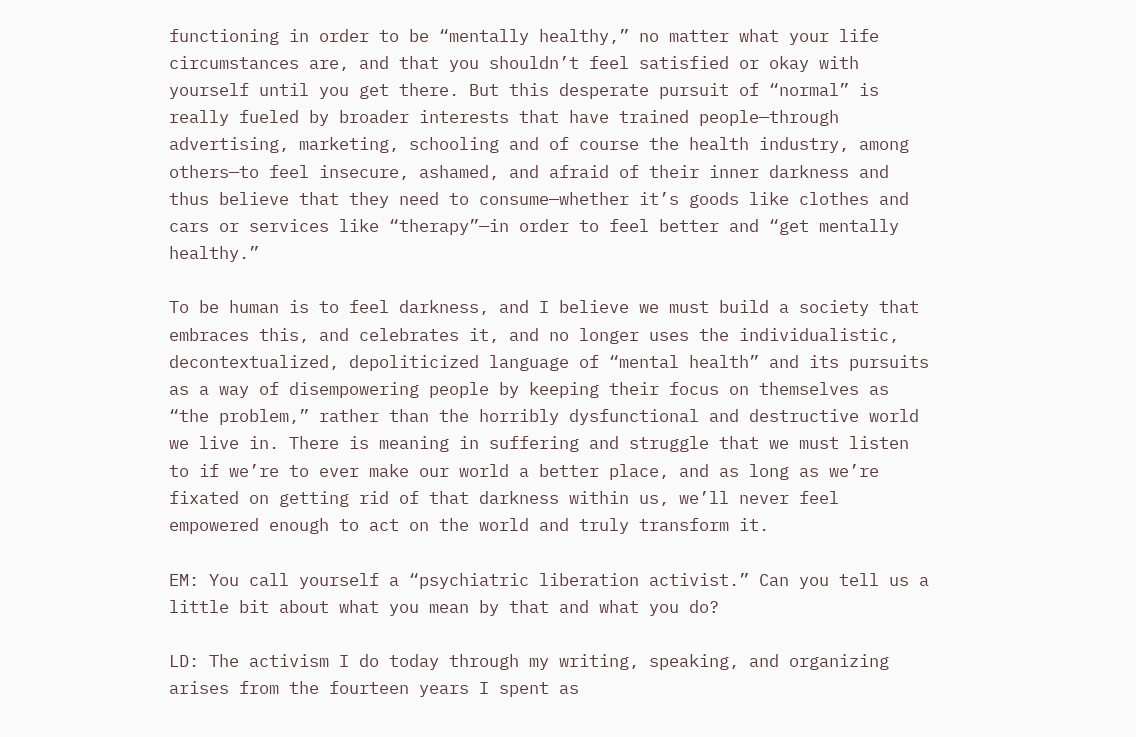functioning in order to be “mentally healthy,” no matter what your life circumstances are, and that you shouldn’t feel satisfied or okay with yourself until you get there. But this desperate pursuit of “normal” is really fueled by broader interests that have trained people—through advertising, marketing, schooling and of course the health industry, among others—to feel insecure, ashamed, and afraid of their inner darkness and thus believe that they need to consume—whether it’s goods like clothes and cars or services like “therapy”—in order to feel better and “get mentally healthy.”

To be human is to feel darkness, and I believe we must build a society that embraces this, and celebrates it, and no longer uses the individualistic, decontextualized, depoliticized language of “mental health” and its pursuits as a way of disempowering people by keeping their focus on themselves as “the problem,” rather than the horribly dysfunctional and destructive world we live in. There is meaning in suffering and struggle that we must listen to if we’re to ever make our world a better place, and as long as we’re fixated on getting rid of that darkness within us, we’ll never feel empowered enough to act on the world and truly transform it.

EM: You call yourself a “psychiatric liberation activist.” Can you tell us a little bit about what you mean by that and what you do?

LD: The activism I do today through my writing, speaking, and organizing arises from the fourteen years I spent as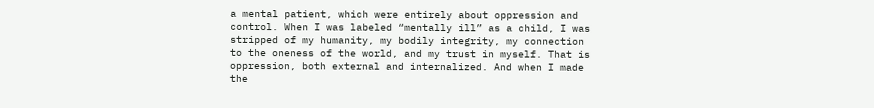a mental patient, which were entirely about oppression and control. When I was labeled “mentally ill” as a child, I was stripped of my humanity, my bodily integrity, my connection to the oneness of the world, and my trust in myself. That is oppression, both external and internalized. And when I made the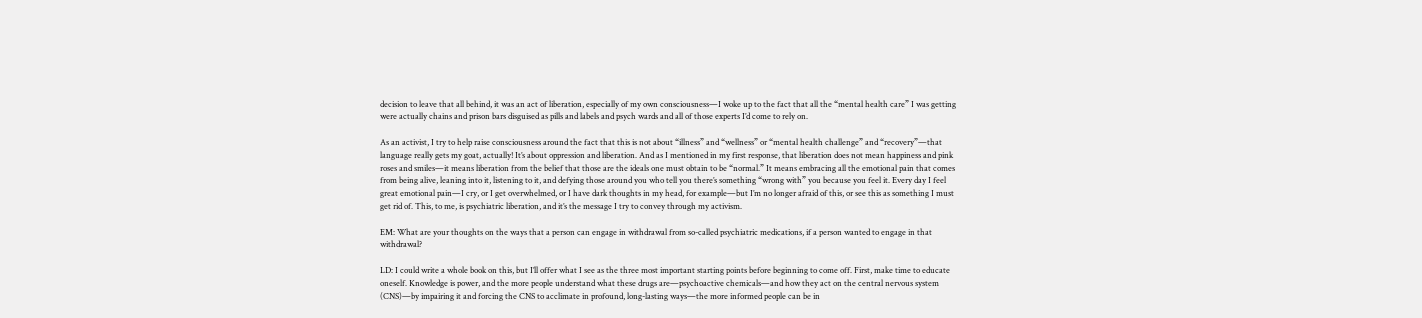decision to leave that all behind, it was an act of liberation, especially of my own consciousness—I woke up to the fact that all the “mental health care” I was getting were actually chains and prison bars disguised as pills and labels and psych wards and all of those experts I’d come to rely on.

As an activist, I try to help raise consciousness around the fact that this is not about “illness” and “wellness” or “mental health challenge” and “recovery”—that language really gets my goat, actually! It’s about oppression and liberation. And as I mentioned in my first response, that liberation does not mean happiness and pink roses and smiles—it means liberation from the belief that those are the ideals one must obtain to be “normal.” It means embracing all the emotional pain that comes from being alive, leaning into it, listening to it, and defying those around you who tell you there’s something “wrong with” you because you feel it. Every day I feel great emotional pain—I cry, or I get overwhelmed, or I have dark thoughts in my head, for example—but I’m no longer afraid of this, or see this as something I must get rid of. This, to me, is psychiatric liberation, and it’s the message I try to convey through my activism.

EM: What are your thoughts on the ways that a person can engage in withdrawal from so-called psychiatric medications, if a person wanted to engage in that withdrawal?

LD: I could write a whole book on this, but I’ll offer what I see as the three most important starting points before beginning to come off. First, make time to educate oneself. Knowledge is power, and the more people understand what these drugs are—psychoactive chemicals—and how they act on the central nervous system (CNS)—by impairing it and forcing the CNS to acclimate in profound, long-lasting ways—the more informed people can be in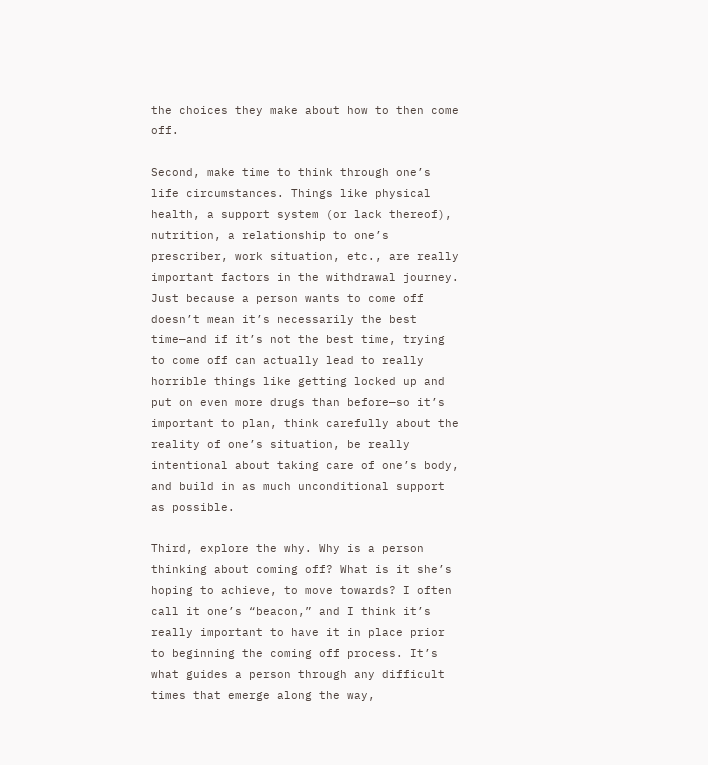the choices they make about how to then come off.

Second, make time to think through one’s life circumstances. Things like physical health, a support system (or lack thereof), nutrition, a relationship to one’s prescriber, work situation, etc., are really important factors in the withdrawal journey. Just because a person wants to come off doesn’t mean it’s necessarily the best time—and if it’s not the best time, trying to come off can actually lead to really horrible things like getting locked up and put on even more drugs than before—so it’s important to plan, think carefully about the reality of one’s situation, be really intentional about taking care of one’s body, and build in as much unconditional support as possible.

Third, explore the why. Why is a person thinking about coming off? What is it she’s hoping to achieve, to move towards? I often call it one’s “beacon,” and I think it’s really important to have it in place prior to beginning the coming off process. It’s what guides a person through any difficult times that emerge along the way,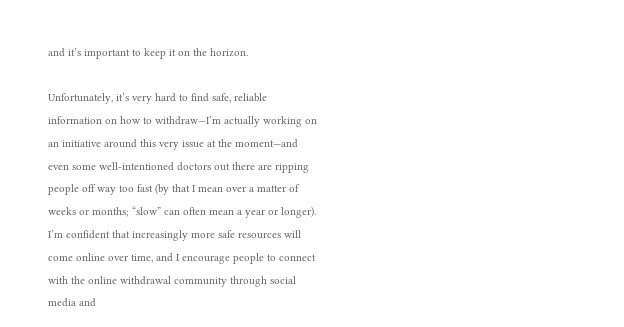and it’s important to keep it on the horizon.

Unfortunately, it’s very hard to find safe, reliable information on how to withdraw—I’m actually working on an initiative around this very issue at the moment—and even some well-intentioned doctors out there are ripping people off way too fast (by that I mean over a matter of weeks or months; “slow” can often mean a year or longer). I’m confident that increasingly more safe resources will come online over time, and I encourage people to connect with the online withdrawal community through social media and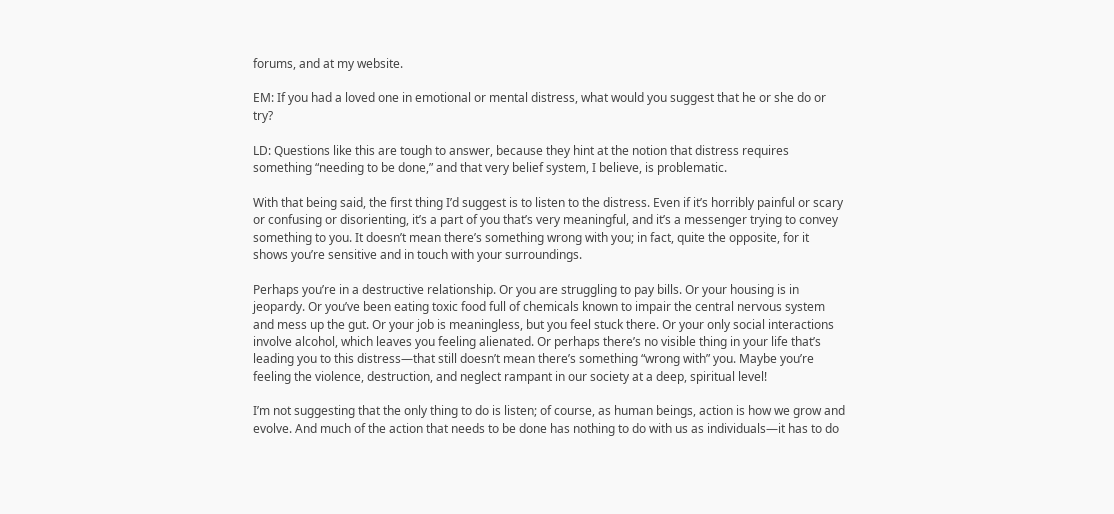forums, and at my website.

EM: If you had a loved one in emotional or mental distress, what would you suggest that he or she do or try?

LD: Questions like this are tough to answer, because they hint at the notion that distress requires something “needing to be done,” and that very belief system, I believe, is problematic.

With that being said, the first thing I’d suggest is to listen to the distress. Even if it’s horribly painful or scary or confusing or disorienting, it’s a part of you that’s very meaningful, and it’s a messenger trying to convey something to you. It doesn’t mean there’s something wrong with you; in fact, quite the opposite, for it shows you’re sensitive and in touch with your surroundings.

Perhaps you’re in a destructive relationship. Or you are struggling to pay bills. Or your housing is in jeopardy. Or you’ve been eating toxic food full of chemicals known to impair the central nervous system and mess up the gut. Or your job is meaningless, but you feel stuck there. Or your only social interactions involve alcohol, which leaves you feeling alienated. Or perhaps there’s no visible thing in your life that’s leading you to this distress—that still doesn’t mean there’s something “wrong with” you. Maybe you’re feeling the violence, destruction, and neglect rampant in our society at a deep, spiritual level!

I’m not suggesting that the only thing to do is listen; of course, as human beings, action is how we grow and evolve. And much of the action that needs to be done has nothing to do with us as individuals—it has to do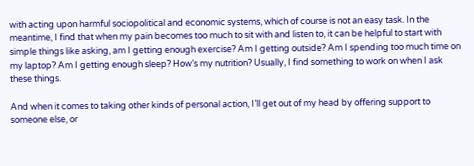with acting upon harmful sociopolitical and economic systems, which of course is not an easy task. In the meantime, I find that when my pain becomes too much to sit with and listen to, it can be helpful to start with simple things like asking, am I getting enough exercise? Am I getting outside? Am I spending too much time on my laptop? Am I getting enough sleep? How’s my nutrition? Usually, I find something to work on when I ask these things.

And when it comes to taking other kinds of personal action, I’ll get out of my head by offering support to someone else, or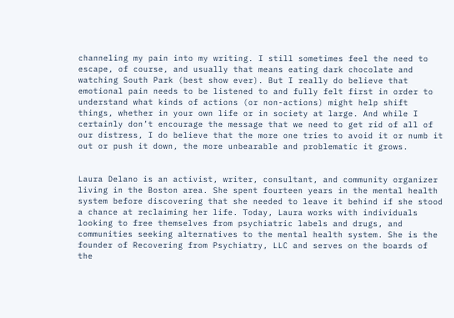channeling my pain into my writing. I still sometimes feel the need to escape, of course, and usually that means eating dark chocolate and watching South Park (best show ever). But I really do believe that emotional pain needs to be listened to and fully felt first in order to understand what kinds of actions (or non-actions) might help shift things, whether in your own life or in society at large. And while I certainly don’t encourage the message that we need to get rid of all of our distress, I do believe that the more one tries to avoid it or numb it out or push it down, the more unbearable and problematic it grows.


Laura Delano is an activist, writer, consultant, and community organizer living in the Boston area. She spent fourteen years in the mental health system before discovering that she needed to leave it behind if she stood a chance at reclaiming her life. Today, Laura works with individuals looking to free themselves from psychiatric labels and drugs, and communities seeking alternatives to the mental health system. She is the founder of Recovering from Psychiatry, LLC and serves on the boards of the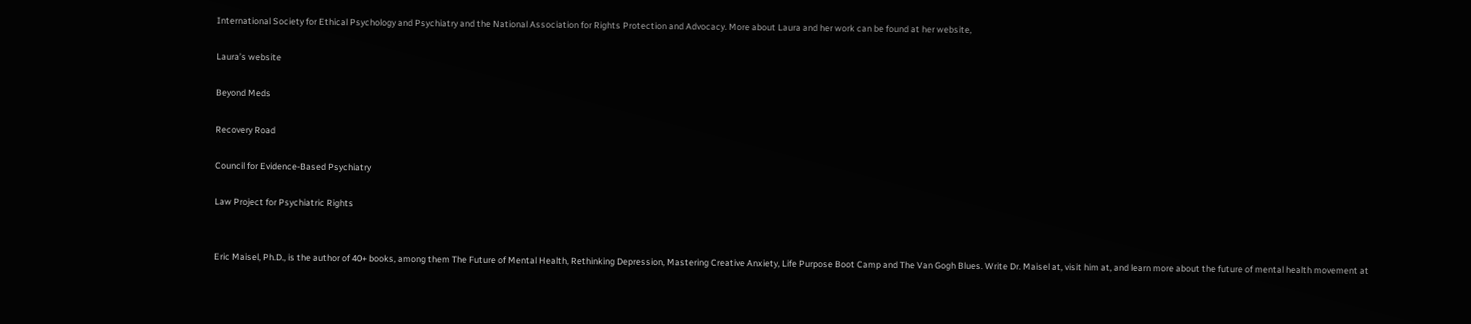International Society for Ethical Psychology and Psychiatry and the National Association for Rights Protection and Advocacy. More about Laura and her work can be found at her website,

Laura’s website

Beyond Meds

Recovery Road

Council for Evidence-Based Psychiatry

Law Project for Psychiatric Rights


Eric Maisel, Ph.D., is the author of 40+ books, among them The Future of Mental Health, Rethinking Depression, Mastering Creative Anxiety, Life Purpose Boot Camp and The Van Gogh Blues. Write Dr. Maisel at, visit him at, and learn more about the future of mental health movement at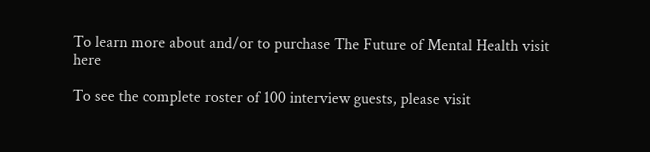To learn more about and/or to purchase The Future of Mental Health visit here

To see the complete roster of 100 interview guests, please visit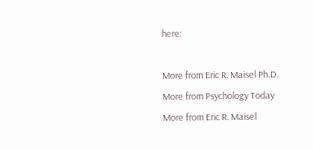here:

More from Eric R. Maisel Ph.D.
More from Psychology Today
More from Eric R. Maisel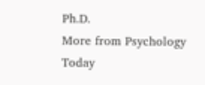Ph.D.
More from Psychology Today